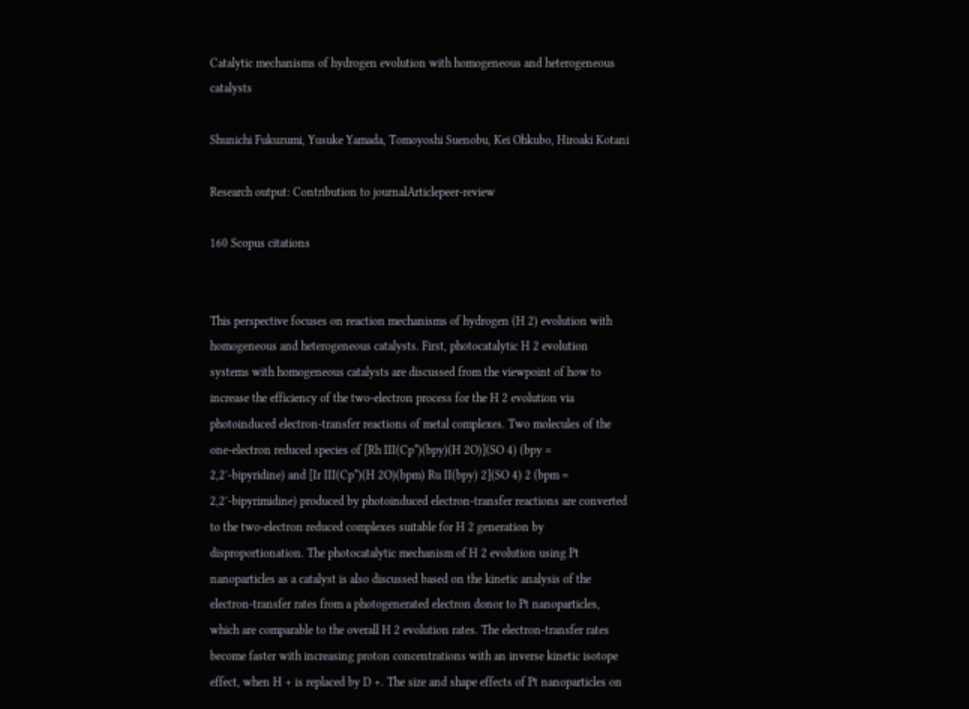Catalytic mechanisms of hydrogen evolution with homogeneous and heterogeneous catalysts

Shunichi Fukuzumi, Yusuke Yamada, Tomoyoshi Suenobu, Kei Ohkubo, Hiroaki Kotani

Research output: Contribution to journalArticlepeer-review

160 Scopus citations


This perspective focuses on reaction mechanisms of hydrogen (H 2) evolution with homogeneous and heterogeneous catalysts. First, photocatalytic H 2 evolution systems with homogeneous catalysts are discussed from the viewpoint of how to increase the efficiency of the two-electron process for the H 2 evolution via photoinduced electron-transfer reactions of metal complexes. Two molecules of the one-electron reduced species of [Rh III(Cp*)(bpy)(H 2O)](SO 4) (bpy = 2,2′-bipyridine) and [Ir III(Cp*)(H 2O)(bpm) Ru II(bpy) 2](SO 4) 2 (bpm = 2,2′-bipyrimidine) produced by photoinduced electron-transfer reactions are converted to the two-electron reduced complexes suitable for H 2 generation by disproportionation. The photocatalytic mechanism of H 2 evolution using Pt nanoparticles as a catalyst is also discussed based on the kinetic analysis of the electron-transfer rates from a photogenerated electron donor to Pt nanoparticles, which are comparable to the overall H 2 evolution rates. The electron-transfer rates become faster with increasing proton concentrations with an inverse kinetic isotope effect, when H + is replaced by D +. The size and shape effects of Pt nanoparticles on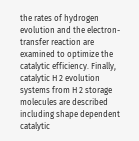the rates of hydrogen evolution and the electron-transfer reaction are examined to optimize the catalytic efficiency. Finally, catalytic H 2 evolution systems from H 2 storage molecules are described including shape dependent catalytic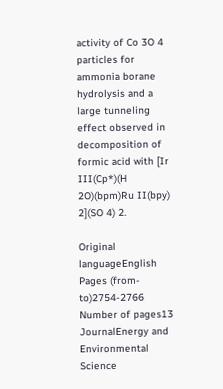activity of Co 3O 4 particles for ammonia borane hydrolysis and a large tunneling effect observed in decomposition of formic acid with [Ir III(Cp*)(H 2O)(bpm)Ru II(bpy) 2](SO 4) 2.

Original languageEnglish
Pages (from-to)2754-2766
Number of pages13
JournalEnergy and Environmental Science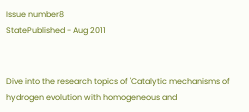Issue number8
StatePublished - Aug 2011


Dive into the research topics of 'Catalytic mechanisms of hydrogen evolution with homogeneous and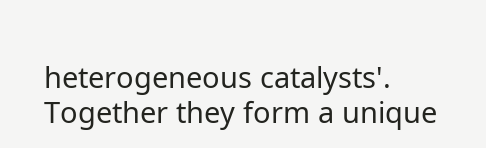heterogeneous catalysts'. Together they form a unique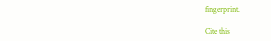fingerprint.

Cite this